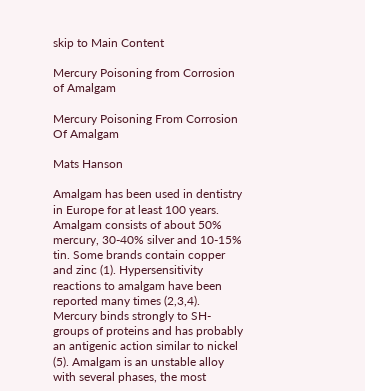skip to Main Content

Mercury Poisoning from Corrosion of Amalgam

Mercury Poisoning From Corrosion Of Amalgam

Mats Hanson

Amalgam has been used in dentistry in Europe for at least 100 years. Amalgam consists of about 50% mercury, 30-40% silver and 10-15% tin. Some brands contain copper and zinc (1). Hypersensitivity reactions to amalgam have been reported many times (2,3,4). Mercury binds strongly to SH-groups of proteins and has probably an antigenic action similar to nickel (5). Amalgam is an unstable alloy with several phases, the most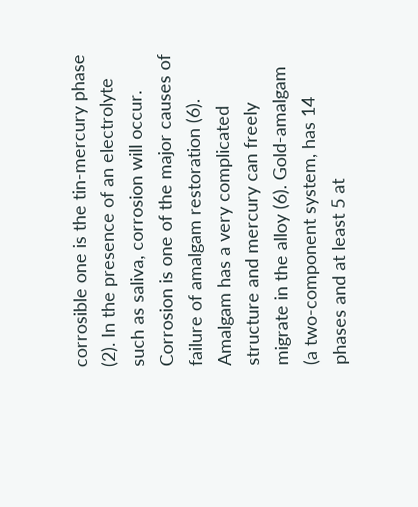corrosible one is the tin-mercury phase (2). In the presence of an electrolyte such as saliva, corrosion will occur. Corrosion is one of the major causes of failure of amalgam restoration (6). Amalgam has a very complicated structure and mercury can freely migrate in the alloy (6). Gold-amalgam (a two-component system, has 14 phases and at least 5 at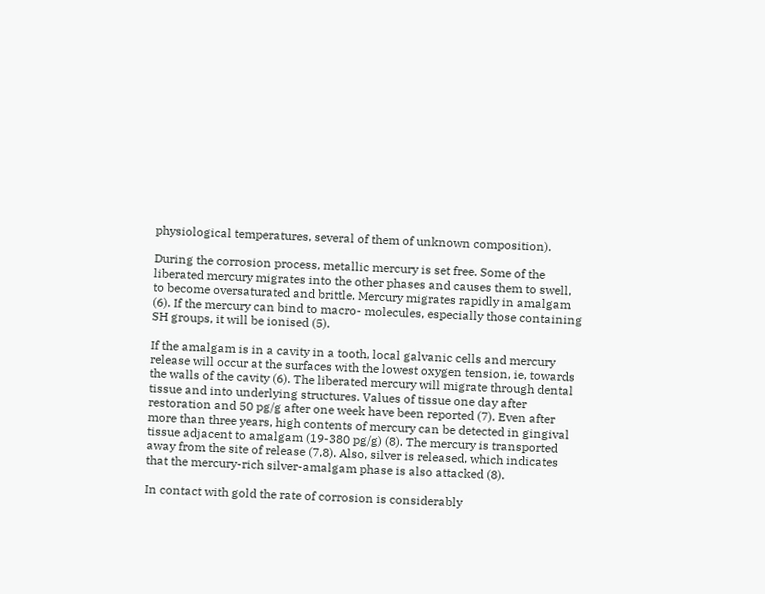physiological temperatures, several of them of unknown composition).

During the corrosion process, metallic mercury is set free. Some of the liberated mercury migrates into the other phases and causes them to swell, to become oversaturated and brittle. Mercury migrates rapidly in amalgam (6). If the mercury can bind to macro- molecules, especially those containing SH groups, it will be ionised (5).

If the amalgam is in a cavity in a tooth, local galvanic cells and mercury release will occur at the surfaces with the lowest oxygen tension, ie, towards the walls of the cavity (6). The liberated mercury will migrate through dental tissue and into underlying structures. Values of tissue one day after restoration and 50 pg/g after one week have been reported (7). Even after more than three years, high contents of mercury can be detected in gingival tissue adjacent to amalgam (19-380 pg/g) (8). The mercury is transported away from the site of release (7,8). Also, silver is released, which indicates that the mercury-rich silver-amalgam phase is also attacked (8).

In contact with gold the rate of corrosion is considerably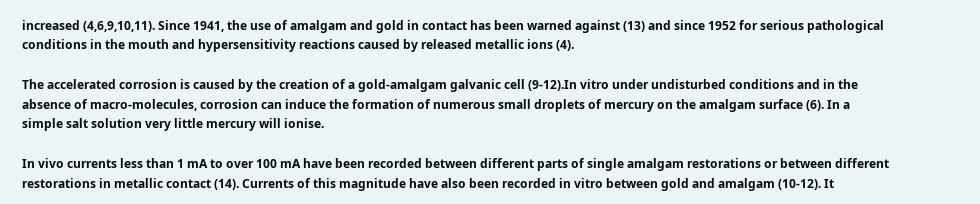increased (4,6,9,10,11). Since 1941, the use of amalgam and gold in contact has been warned against (13) and since 1952 for serious pathological conditions in the mouth and hypersensitivity reactions caused by released metallic ions (4).

The accelerated corrosion is caused by the creation of a gold-amalgam galvanic cell (9-12).In vitro under undisturbed conditions and in the absence of macro-molecules, corrosion can induce the formation of numerous small droplets of mercury on the amalgam surface (6). In a simple salt solution very little mercury will ionise.

In vivo currents less than 1 mA to over 100 mA have been recorded between different parts of single amalgam restorations or between different restorations in metallic contact (14). Currents of this magnitude have also been recorded in vitro between gold and amalgam (10-12). It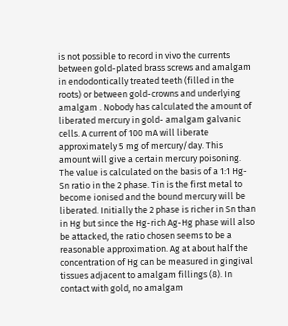is not possible to record in vivo the currents between gold-plated brass screws and amalgam in endodontically treated teeth (filled in the roots) or between gold-crowns and underlying amalgam . Nobody has calculated the amount of liberated mercury in gold- amalgam galvanic cells. A current of 100 mA will liberate approximately 5 mg of mercury/day. This amount will give a certain mercury poisoning. The value is calculated on the basis of a 1:1 Hg-Sn ratio in the 2 phase. Tin is the first metal to become ionised and the bound mercury will be liberated. Initially the 2 phase is richer in Sn than in Hg but since the Hg-rich Ag-Hg phase will also be attacked, the ratio chosen seems to be a reasonable approximation. Ag at about half the concentration of Hg can be measured in gingival tissues adjacent to amalgam fillings (8). In contact with gold, no amalgam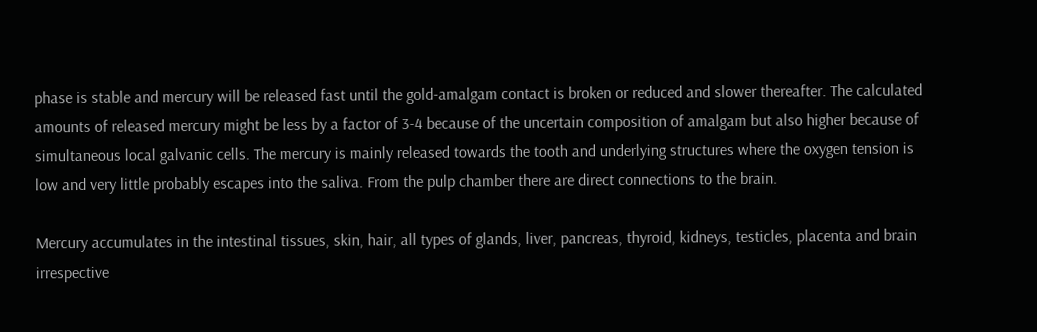phase is stable and mercury will be released fast until the gold-amalgam contact is broken or reduced and slower thereafter. The calculated amounts of released mercury might be less by a factor of 3-4 because of the uncertain composition of amalgam but also higher because of simultaneous local galvanic cells. The mercury is mainly released towards the tooth and underlying structures where the oxygen tension is low and very little probably escapes into the saliva. From the pulp chamber there are direct connections to the brain.

Mercury accumulates in the intestinal tissues, skin, hair, all types of glands, liver, pancreas, thyroid, kidneys, testicles, placenta and brain irrespective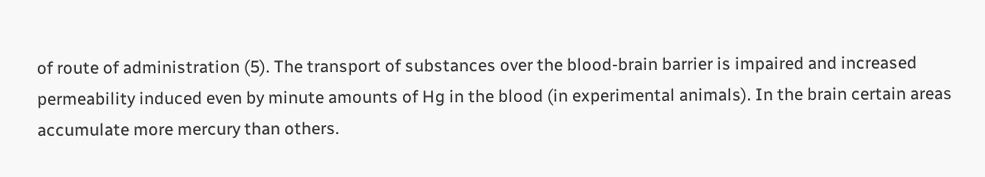of route of administration (5). The transport of substances over the blood-brain barrier is impaired and increased permeability induced even by minute amounts of Hg in the blood (in experimental animals). In the brain certain areas accumulate more mercury than others.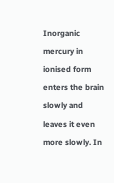Inorganic mercury in ionised form enters the brain slowly and leaves it even more slowly. In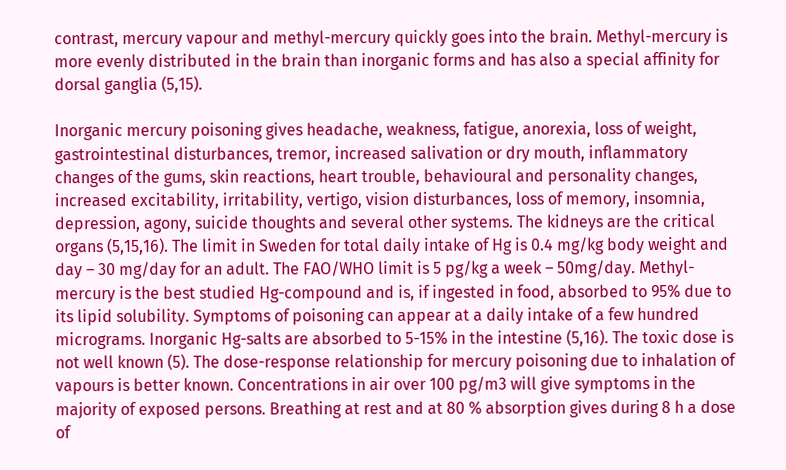contrast, mercury vapour and methyl-mercury quickly goes into the brain. Methyl-mercury is more evenly distributed in the brain than inorganic forms and has also a special affinity for dorsal ganglia (5,15).

Inorganic mercury poisoning gives headache, weakness, fatigue, anorexia, loss of weight, gastrointestinal disturbances, tremor, increased salivation or dry mouth, inflammatory changes of the gums, skin reactions, heart trouble, behavioural and personality changes, increased excitability, irritability, vertigo, vision disturbances, loss of memory, insomnia, depression, agony, suicide thoughts and several other systems. The kidneys are the critical organs (5,15,16). The limit in Sweden for total daily intake of Hg is 0.4 mg/kg body weight and day – 30 mg/day for an adult. The FAO/WHO limit is 5 pg/kg a week – 50mg/day. Methyl-mercury is the best studied Hg-compound and is, if ingested in food, absorbed to 95% due to its lipid solubility. Symptoms of poisoning can appear at a daily intake of a few hundred micrograms. Inorganic Hg-salts are absorbed to 5-15% in the intestine (5,16). The toxic dose is not well known (5). The dose-response relationship for mercury poisoning due to inhalation of vapours is better known. Concentrations in air over 100 pg/m3 will give symptoms in the majority of exposed persons. Breathing at rest and at 80 % absorption gives during 8 h a dose of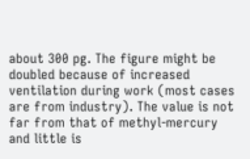about 300 pg. The figure might be doubled because of increased ventilation during work (most cases are from industry). The value is not far from that of methyl-mercury and little is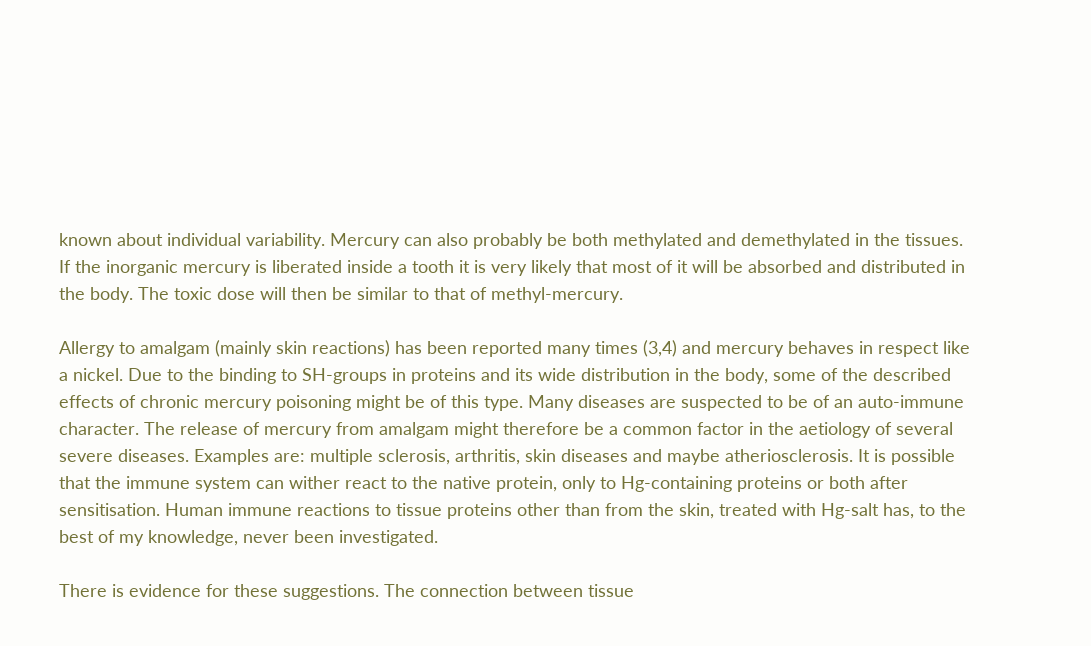known about individual variability. Mercury can also probably be both methylated and demethylated in the tissues. If the inorganic mercury is liberated inside a tooth it is very likely that most of it will be absorbed and distributed in the body. The toxic dose will then be similar to that of methyl-mercury.

Allergy to amalgam (mainly skin reactions) has been reported many times (3,4) and mercury behaves in respect like a nickel. Due to the binding to SH-groups in proteins and its wide distribution in the body, some of the described effects of chronic mercury poisoning might be of this type. Many diseases are suspected to be of an auto-immune character. The release of mercury from amalgam might therefore be a common factor in the aetiology of several severe diseases. Examples are: multiple sclerosis, arthritis, skin diseases and maybe atheriosclerosis. It is possible that the immune system can wither react to the native protein, only to Hg-containing proteins or both after sensitisation. Human immune reactions to tissue proteins other than from the skin, treated with Hg-salt has, to the best of my knowledge, never been investigated.

There is evidence for these suggestions. The connection between tissue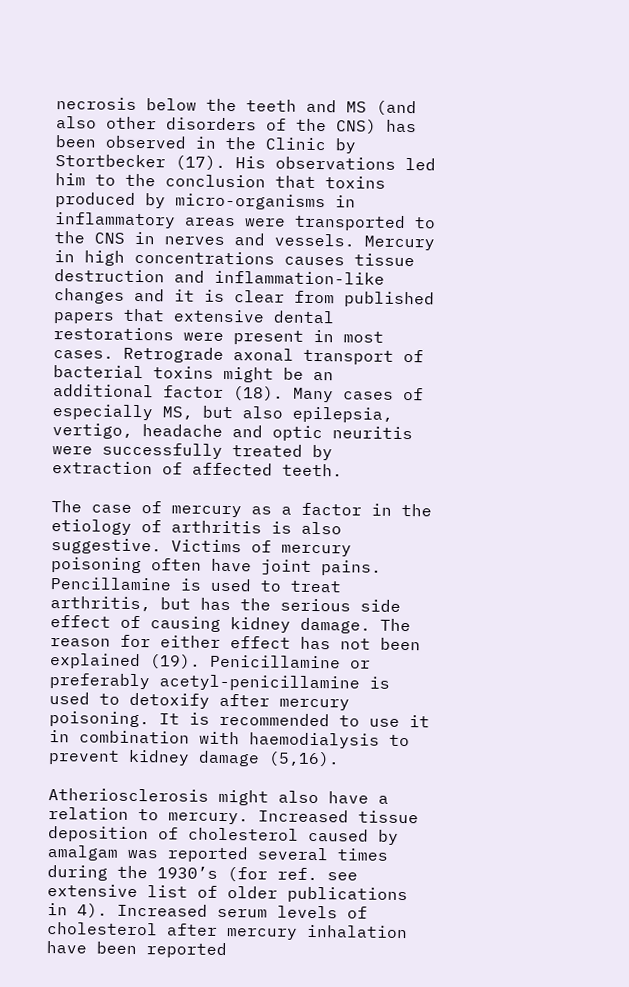necrosis below the teeth and MS (and also other disorders of the CNS) has been observed in the Clinic by Stortbecker (17). His observations led him to the conclusion that toxins produced by micro-organisms in inflammatory areas were transported to the CNS in nerves and vessels. Mercury in high concentrations causes tissue destruction and inflammation-like changes and it is clear from published papers that extensive dental restorations were present in most cases. Retrograde axonal transport of bacterial toxins might be an additional factor (18). Many cases of especially MS, but also epilepsia, vertigo, headache and optic neuritis were successfully treated by extraction of affected teeth.

The case of mercury as a factor in the etiology of arthritis is also suggestive. Victims of mercury poisoning often have joint pains. Pencillamine is used to treat arthritis, but has the serious side effect of causing kidney damage. The reason for either effect has not been explained (19). Penicillamine or preferably acetyl-penicillamine is used to detoxify after mercury poisoning. It is recommended to use it in combination with haemodialysis to prevent kidney damage (5,16).

Atheriosclerosis might also have a relation to mercury. Increased tissue deposition of cholesterol caused by amalgam was reported several times during the 1930’s (for ref. see extensive list of older publications in 4). Increased serum levels of cholesterol after mercury inhalation have been reported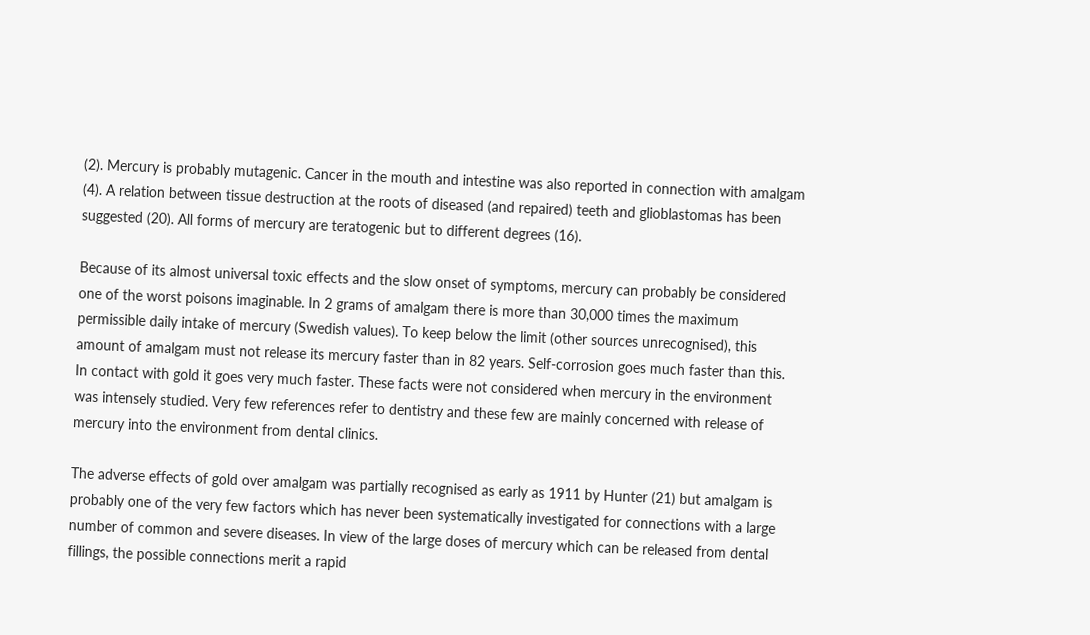(2). Mercury is probably mutagenic. Cancer in the mouth and intestine was also reported in connection with amalgam (4). A relation between tissue destruction at the roots of diseased (and repaired) teeth and glioblastomas has been suggested (20). All forms of mercury are teratogenic but to different degrees (16).

Because of its almost universal toxic effects and the slow onset of symptoms, mercury can probably be considered one of the worst poisons imaginable. In 2 grams of amalgam there is more than 30,000 times the maximum permissible daily intake of mercury (Swedish values). To keep below the limit (other sources unrecognised), this amount of amalgam must not release its mercury faster than in 82 years. Self-corrosion goes much faster than this. In contact with gold it goes very much faster. These facts were not considered when mercury in the environment was intensely studied. Very few references refer to dentistry and these few are mainly concerned with release of mercury into the environment from dental clinics.

The adverse effects of gold over amalgam was partially recognised as early as 1911 by Hunter (21) but amalgam is probably one of the very few factors which has never been systematically investigated for connections with a large number of common and severe diseases. In view of the large doses of mercury which can be released from dental fillings, the possible connections merit a rapid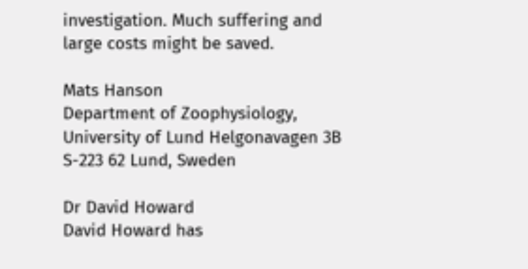investigation. Much suffering and large costs might be saved.

Mats Hanson
Department of Zoophysiology,
University of Lund Helgonavagen 3B
S-223 62 Lund, Sweden

Dr David Howard
David Howard has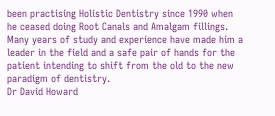been practising Holistic Dentistry since 1990 when he ceased doing Root Canals and Amalgam fillings. Many years of study and experience have made him a leader in the field and a safe pair of hands for the patient intending to shift from the old to the new paradigm of dentistry.
Dr David Howard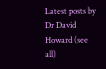Latest posts by Dr David Howard (see all)